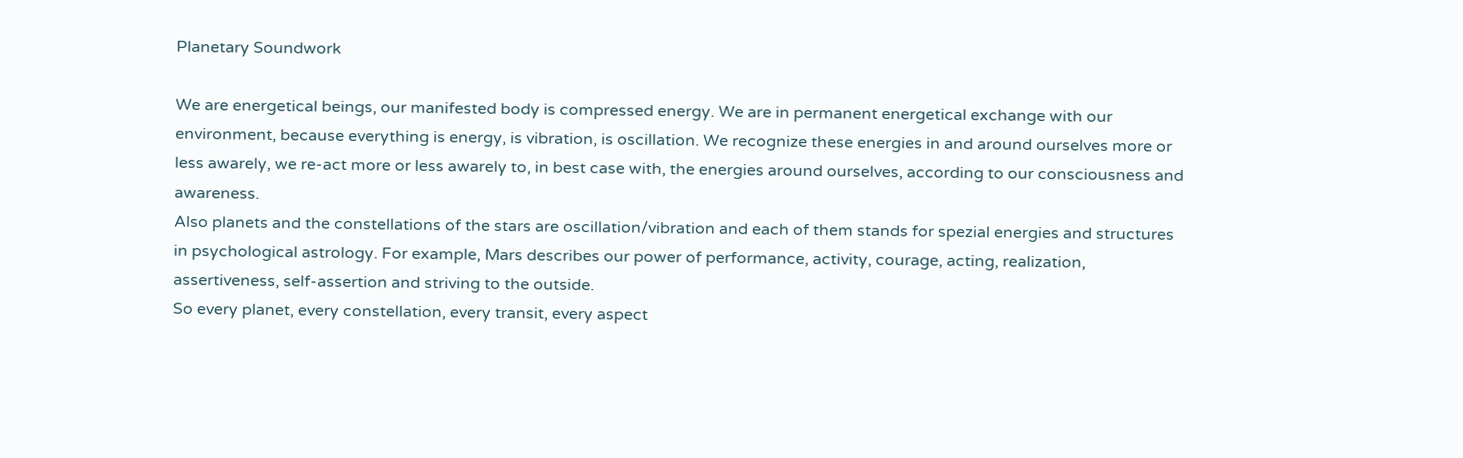Planetary Soundwork

We are energetical beings, our manifested body is compressed energy. We are in permanent energetical exchange with our environment, because everything is energy, is vibration, is oscillation. We recognize these energies in and around ourselves more or less awarely, we re-act more or less awarely to, in best case with, the energies around ourselves, according to our consciousness and awareness.
Also planets and the constellations of the stars are oscillation/vibration and each of them stands for spezial energies and structures in psychological astrology. For example, Mars describes our power of performance, activity, courage, acting, realization, assertiveness, self-assertion and striving to the outside.
So every planet, every constellation, every transit, every aspect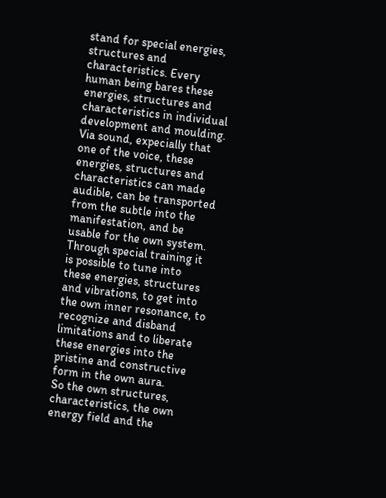stand for special energies, structures and characteristics. Every human being bares these energies, structures and characteristics in individual development and moulding. Via sound, expecially that one of the voice, these energies, structures and characteristics can made audible, can be transported from the subtle into the manifestation, and be usable for the own system.
Through special training it is possible to tune into these energies, structures and vibrations, to get into the own inner resonance, to recognize and disband limitations and to liberate these energies into the pristine and constructive form in the own aura.
So the own structures, characteristics, the own energy field and the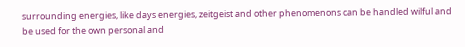surrounding energies, like days energies, zeitgeist and other phenomenons can be handled wilful and be used for the own personal and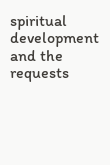spiritual development and the requests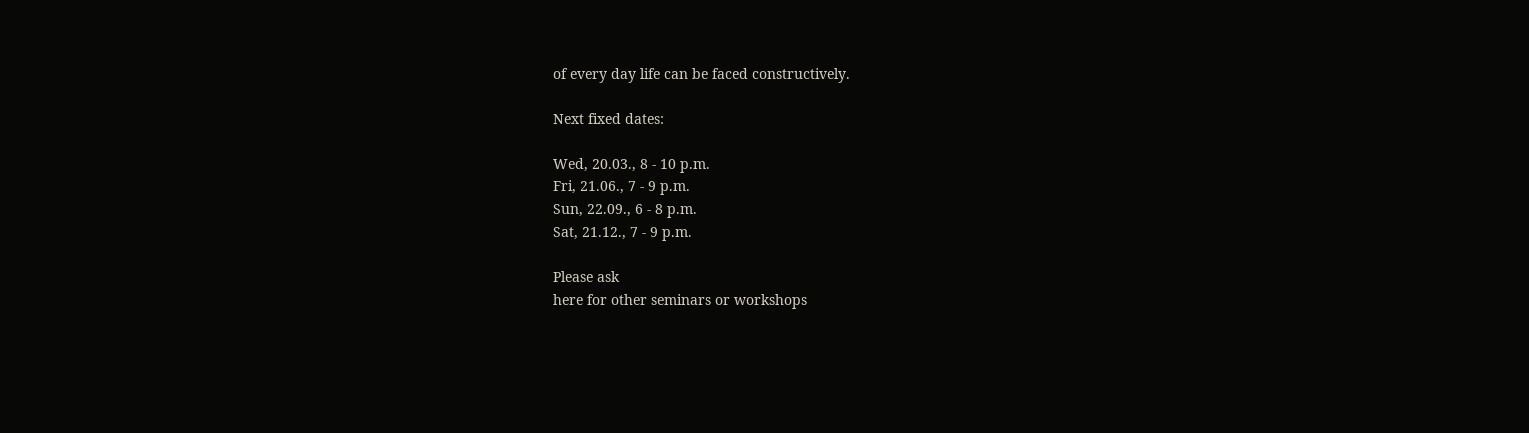of every day life can be faced constructively.

Next fixed dates:

Wed, 20.03., 8 - 10 p.m.
Fri, 21.06., 7 - 9 p.m.
Sun, 22.09., 6 - 8 p.m.
Sat, 21.12., 7 - 9 p.m.

Please ask
here for other seminars or workshops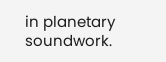in planetary soundwork.